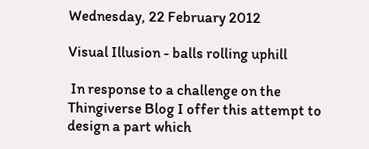Wednesday, 22 February 2012

Visual Illusion - balls rolling uphill

 In response to a challenge on the Thingiverse Blog I offer this attempt to design a part which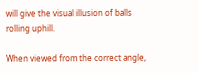will give the visual illusion of balls rolling uphill.

When viewed from the correct angle,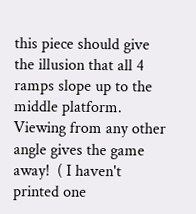this piece should give the illusion that all 4 ramps slope up to the middle platform. Viewing from any other angle gives the game away!  ( I haven't printed one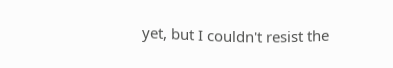yet, but I couldn't resist the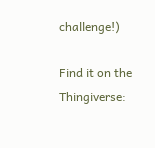challenge!)

Find it on the Thingiverse: